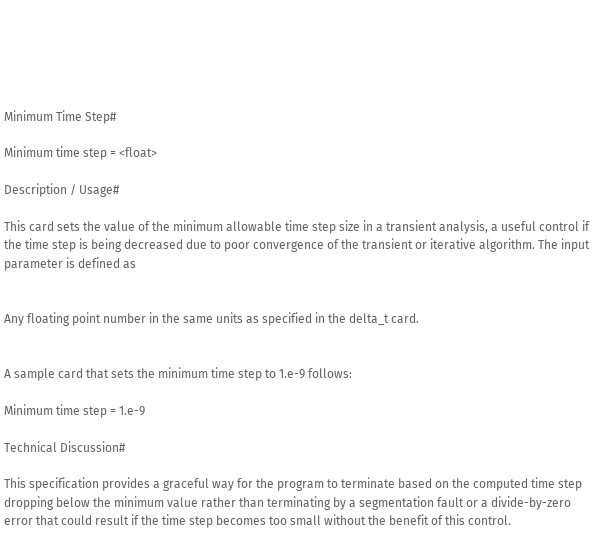Minimum Time Step#

Minimum time step = <float>

Description / Usage#

This card sets the value of the minimum allowable time step size in a transient analysis, a useful control if the time step is being decreased due to poor convergence of the transient or iterative algorithm. The input parameter is defined as


Any floating point number in the same units as specified in the delta_t card.


A sample card that sets the minimum time step to 1.e-9 follows:

Minimum time step = 1.e-9

Technical Discussion#

This specification provides a graceful way for the program to terminate based on the computed time step dropping below the minimum value rather than terminating by a segmentation fault or a divide-by-zero error that could result if the time step becomes too small without the benefit of this control.